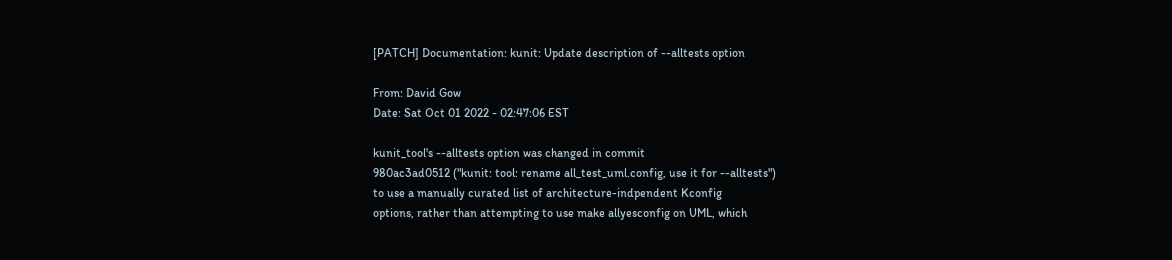[PATCH] Documentation: kunit: Update description of --alltests option

From: David Gow
Date: Sat Oct 01 2022 - 02:47:06 EST

kunit_tool's --alltests option was changed in commit
980ac3ad0512 ("kunit: tool: rename all_test_uml.config, use it for --alltests")
to use a manually curated list of architecture-indpendent Kconfig
options, rather than attempting to use make allyesconfig on UML, which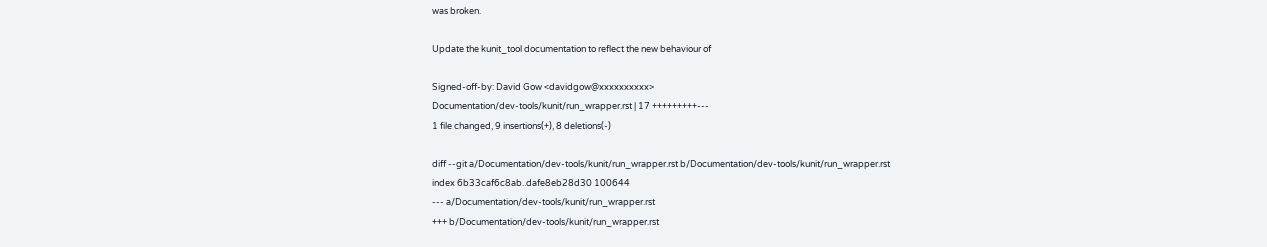was broken.

Update the kunit_tool documentation to reflect the new behaviour of

Signed-off-by: David Gow <davidgow@xxxxxxxxxx>
Documentation/dev-tools/kunit/run_wrapper.rst | 17 +++++++++---
1 file changed, 9 insertions(+), 8 deletions(-)

diff --git a/Documentation/dev-tools/kunit/run_wrapper.rst b/Documentation/dev-tools/kunit/run_wrapper.rst
index 6b33caf6c8ab..dafe8eb28d30 100644
--- a/Documentation/dev-tools/kunit/run_wrapper.rst
+++ b/Documentation/dev-tools/kunit/run_wrapper.rst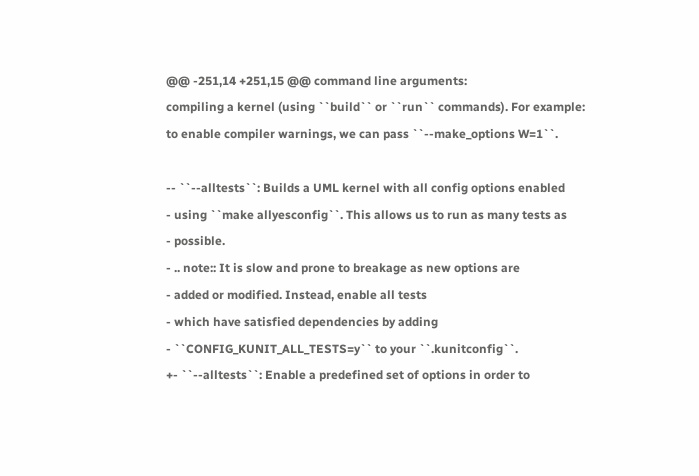@@ -251,14 +251,15 @@ command line arguments:
compiling a kernel (using ``build`` or ``run`` commands). For example:
to enable compiler warnings, we can pass ``--make_options W=1``.

-- ``--alltests``: Builds a UML kernel with all config options enabled
- using ``make allyesconfig``. This allows us to run as many tests as
- possible.
- .. note:: It is slow and prone to breakage as new options are
- added or modified. Instead, enable all tests
- which have satisfied dependencies by adding
- ``CONFIG_KUNIT_ALL_TESTS=y`` to your ``.kunitconfig``.
+- ``--alltests``: Enable a predefined set of options in order to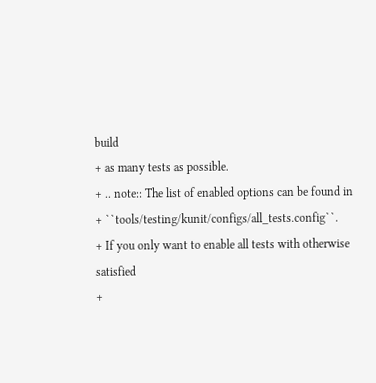build
+ as many tests as possible.
+ .. note:: The list of enabled options can be found in
+ ``tools/testing/kunit/configs/all_tests.config``.
+ If you only want to enable all tests with otherwise satisfied
+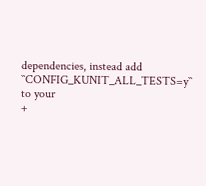dependencies, instead add ``CONFIG_KUNIT_ALL_TESTS=y`` to your
+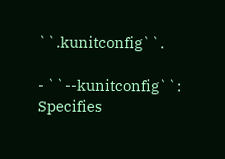``.kunitconfig``.

- ``--kunitconfig``: Specifies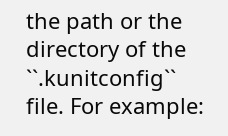the path or the directory of the ``.kunitconfig``
file. For example: